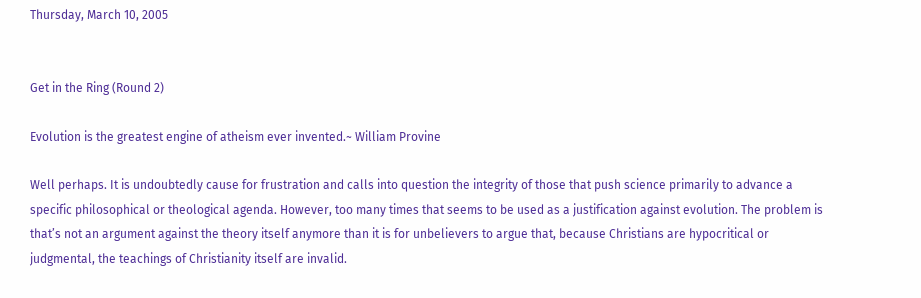Thursday, March 10, 2005


Get in the Ring (Round 2)

Evolution is the greatest engine of atheism ever invented.~ William Provine

Well perhaps. It is undoubtedly cause for frustration and calls into question the integrity of those that push science primarily to advance a specific philosophical or theological agenda. However, too many times that seems to be used as a justification against evolution. The problem is that’s not an argument against the theory itself anymore than it is for unbelievers to argue that, because Christians are hypocritical or judgmental, the teachings of Christianity itself are invalid.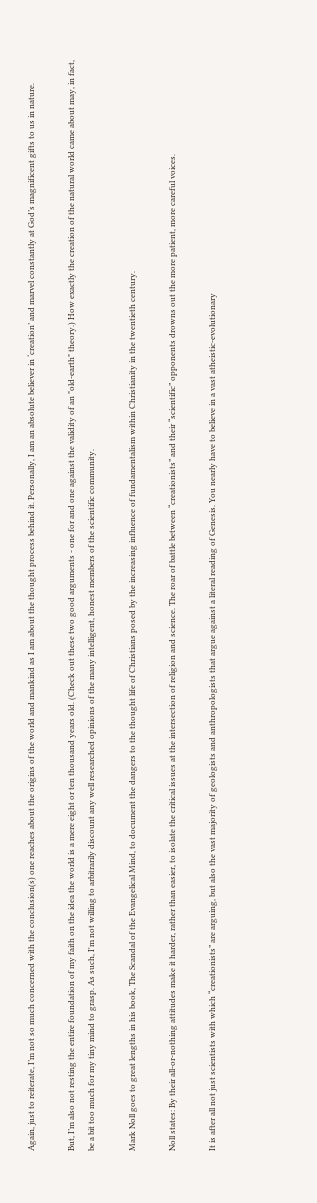Again, just to reiterate, I’m not so much concerned with the conclusion(s) one reaches about the origins of the world and mankind as I am about the thought process behind it. Personally, I am an absolute believer in ‘creation’ and marvel constantly at God’s magnificent gifts to us in nature.

But, I’m also not resting the entire foundation of my faith on the idea the world is a mere eight or ten thousand years old. (Check out these two good arguments - one for and one against the validity of an "old-earth" theory.) How exactly the creation of the natural world came about may, in fact, be a bit too much for my tiny mind to grasp. As such, I'm not willing to arbitrarily discount any well researched opinions of the many intelligent, honest members of the scientific community.

Mark Noll goes to great lengths in his book, The Scandal of the Evangelical Mind, to document the dangers to the thought life of Christians posed by the increasing influence of fundamentalism within Christianity in the twentieth century.

Noll states: By their all-or-nothing attitudes make it harder, rather than easier, to isolate the critical issues at the intersection of religion and science. The roar of battle between “creationists” and their “scientific” opponents drowns out the more patient, more careful voices.

It is after all not just scientists with which “creationists” are arguing, but also the vast majority of geologists and anthropologists that argue against a literal reading of Genesis. You nearly have to believe in a vast atheistic-evolutionary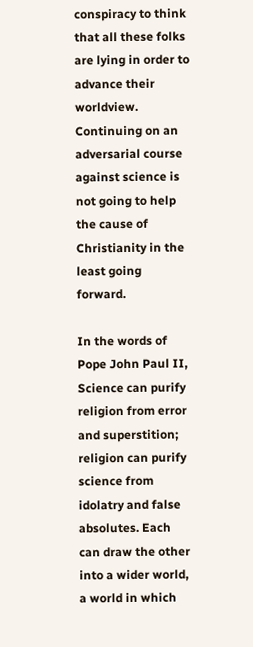conspiracy to think that all these folks are lying in order to advance their worldview. Continuing on an adversarial course against science is not going to help the cause of Christianity in the least going forward.

In the words of Pope John Paul II, Science can purify religion from error and superstition; religion can purify science from idolatry and false absolutes. Each can draw the other into a wider world, a world in which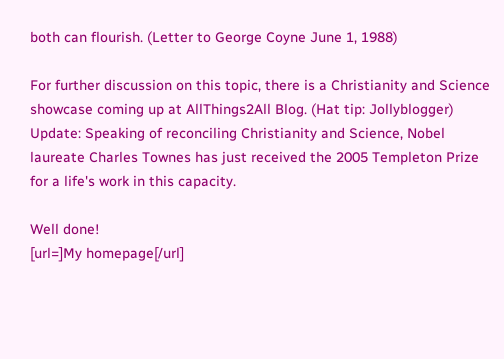both can flourish. (Letter to George Coyne June 1, 1988)

For further discussion on this topic, there is a Christianity and Science showcase coming up at AllThings2All Blog. (Hat tip: Jollyblogger) Update: Speaking of reconciling Christianity and Science, Nobel laureate Charles Townes has just received the 2005 Templeton Prize for a life's work in this capacity.

Well done!
[url=]My homepage[/url]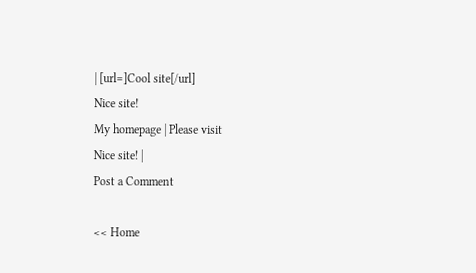| [url=]Cool site[/url]
Nice site!
My homepage | Please visit
Nice site! |
Post a Comment

<< Home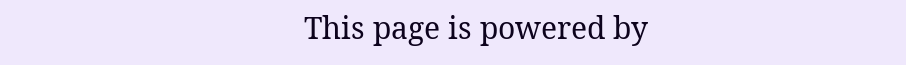This page is powered by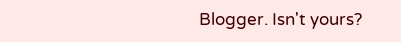Blogger. Isn't yours?